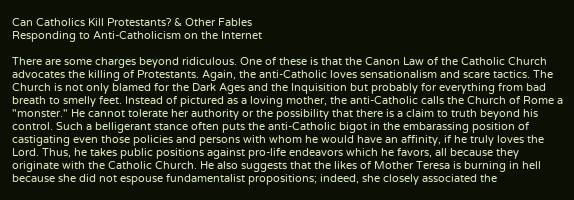Can Catholics Kill Protestants? & Other Fables
Responding to Anti-Catholicism on the Internet

There are some charges beyond ridiculous. One of these is that the Canon Law of the Catholic Church advocates the killing of Protestants. Again, the anti-Catholic loves sensationalism and scare tactics. The Church is not only blamed for the Dark Ages and the Inquisition but probably for everything from bad breath to smelly feet. Instead of pictured as a loving mother, the anti-Catholic calls the Church of Rome a "monster." He cannot tolerate her authority or the possibility that there is a claim to truth beyond his control. Such a belligerant stance often puts the anti-Catholic bigot in the embarassing position of castigating even those policies and persons with whom he would have an affinity, if he truly loves the Lord. Thus, he takes public positions against pro-life endeavors which he favors, all because they originate with the Catholic Church. He also suggests that the likes of Mother Teresa is burning in hell because she did not espouse fundamentalist propositions; indeed, she closely associated the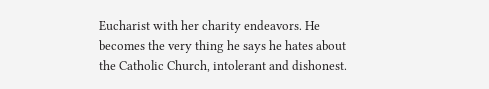Eucharist with her charity endeavors. He becomes the very thing he says he hates about the Catholic Church, intolerant and dishonest.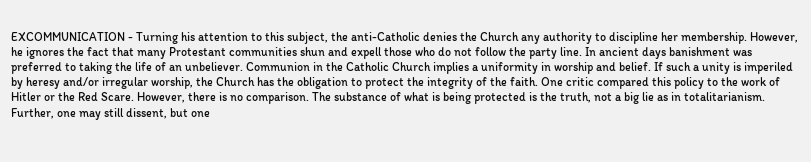EXCOMMUNICATION - Turning his attention to this subject, the anti-Catholic denies the Church any authority to discipline her membership. However, he ignores the fact that many Protestant communities shun and expell those who do not follow the party line. In ancient days banishment was preferred to taking the life of an unbeliever. Communion in the Catholic Church implies a uniformity in worship and belief. If such a unity is imperiled by heresy and/or irregular worship, the Church has the obligation to protect the integrity of the faith. One critic compared this policy to the work of Hitler or the Red Scare. However, there is no comparison. The substance of what is being protected is the truth, not a big lie as in totalitarianism. Further, one may still dissent, but one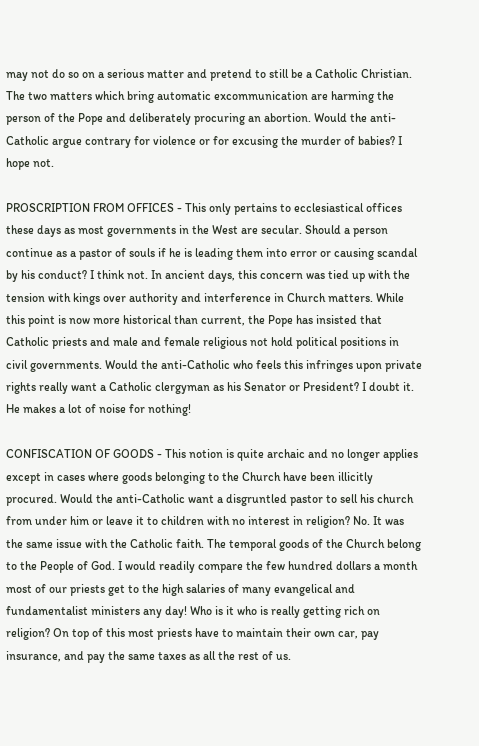may not do so on a serious matter and pretend to still be a Catholic Christian. The two matters which bring automatic excommunication are harming the person of the Pope and deliberately procuring an abortion. Would the anti-Catholic argue contrary for violence or for excusing the murder of babies? I hope not.

PROSCRIPTION FROM OFFICES - This only pertains to ecclesiastical offices these days as most governments in the West are secular. Should a person continue as a pastor of souls if he is leading them into error or causing scandal by his conduct? I think not. In ancient days, this concern was tied up with the tension with kings over authority and interference in Church matters. While this point is now more historical than current, the Pope has insisted that Catholic priests and male and female religious not hold political positions in civil governments. Would the anti-Catholic who feels this infringes upon private rights really want a Catholic clergyman as his Senator or President? I doubt it. He makes a lot of noise for nothing!

CONFISCATION OF GOODS - This notion is quite archaic and no longer applies except in cases where goods belonging to the Church have been illicitly procured. Would the anti-Catholic want a disgruntled pastor to sell his church from under him or leave it to children with no interest in religion? No. It was the same issue with the Catholic faith. The temporal goods of the Church belong to the People of God. I would readily compare the few hundred dollars a month most of our priests get to the high salaries of many evangelical and fundamentalist ministers any day! Who is it who is really getting rich on religion? On top of this most priests have to maintain their own car, pay insurance, and pay the same taxes as all the rest of us.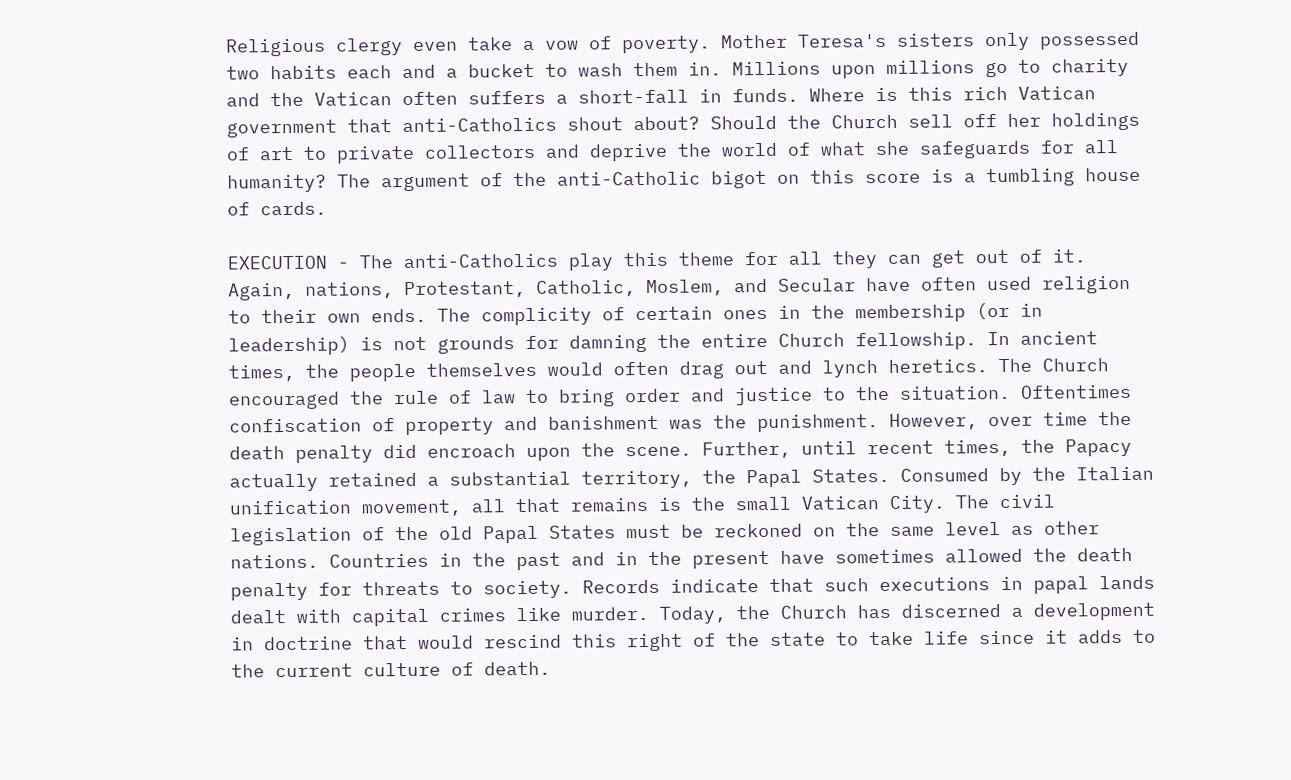Religious clergy even take a vow of poverty. Mother Teresa's sisters only possessed two habits each and a bucket to wash them in. Millions upon millions go to charity and the Vatican often suffers a short-fall in funds. Where is this rich Vatican government that anti-Catholics shout about? Should the Church sell off her holdings of art to private collectors and deprive the world of what she safeguards for all humanity? The argument of the anti-Catholic bigot on this score is a tumbling house of cards.

EXECUTION - The anti-Catholics play this theme for all they can get out of it. Again, nations, Protestant, Catholic, Moslem, and Secular have often used religion to their own ends. The complicity of certain ones in the membership (or in leadership) is not grounds for damning the entire Church fellowship. In ancient times, the people themselves would often drag out and lynch heretics. The Church encouraged the rule of law to bring order and justice to the situation. Oftentimes confiscation of property and banishment was the punishment. However, over time the death penalty did encroach upon the scene. Further, until recent times, the Papacy actually retained a substantial territory, the Papal States. Consumed by the Italian unification movement, all that remains is the small Vatican City. The civil legislation of the old Papal States must be reckoned on the same level as other nations. Countries in the past and in the present have sometimes allowed the death penalty for threats to society. Records indicate that such executions in papal lands dealt with capital crimes like murder. Today, the Church has discerned a development in doctrine that would rescind this right of the state to take life since it adds to the current culture of death.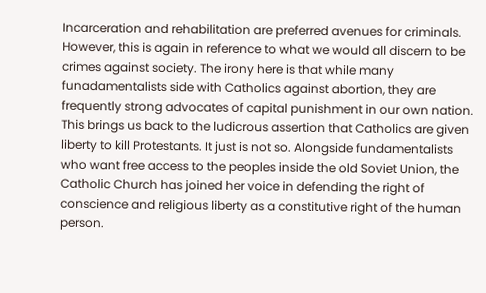Incarceration and rehabilitation are preferred avenues for criminals. However, this is again in reference to what we would all discern to be crimes against society. The irony here is that while many funadamentalists side with Catholics against abortion, they are frequently strong advocates of capital punishment in our own nation. This brings us back to the ludicrous assertion that Catholics are given liberty to kill Protestants. It just is not so. Alongside fundamentalists who want free access to the peoples inside the old Soviet Union, the Catholic Church has joined her voice in defending the right of conscience and religious liberty as a constitutive right of the human person.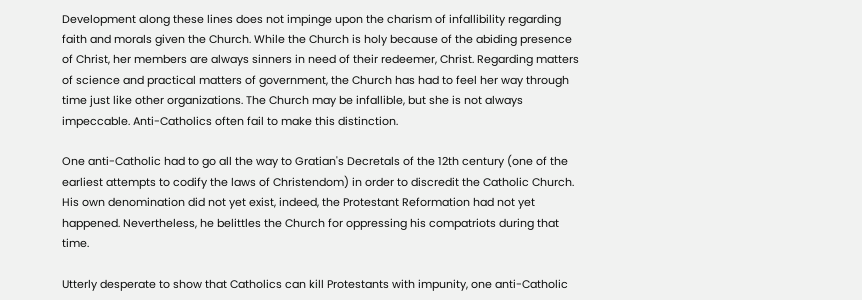Development along these lines does not impinge upon the charism of infallibility regarding faith and morals given the Church. While the Church is holy because of the abiding presence of Christ, her members are always sinners in need of their redeemer, Christ. Regarding matters of science and practical matters of government, the Church has had to feel her way through time just like other organizations. The Church may be infallible, but she is not always impeccable. Anti-Catholics often fail to make this distinction.

One anti-Catholic had to go all the way to Gratian's Decretals of the 12th century (one of the earliest attempts to codify the laws of Christendom) in order to discredit the Catholic Church. His own denomination did not yet exist, indeed, the Protestant Reformation had not yet happened. Nevertheless, he belittles the Church for oppressing his compatriots during that time.

Utterly desperate to show that Catholics can kill Protestants with impunity, one anti-Catholic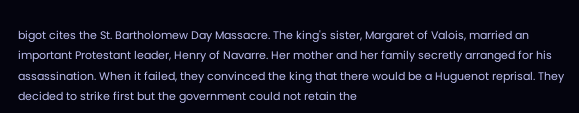bigot cites the St. Bartholomew Day Massacre. The king's sister, Margaret of Valois, married an important Protestant leader, Henry of Navarre. Her mother and her family secretly arranged for his assassination. When it failed, they convinced the king that there would be a Huguenot reprisal. They decided to strike first but the government could not retain the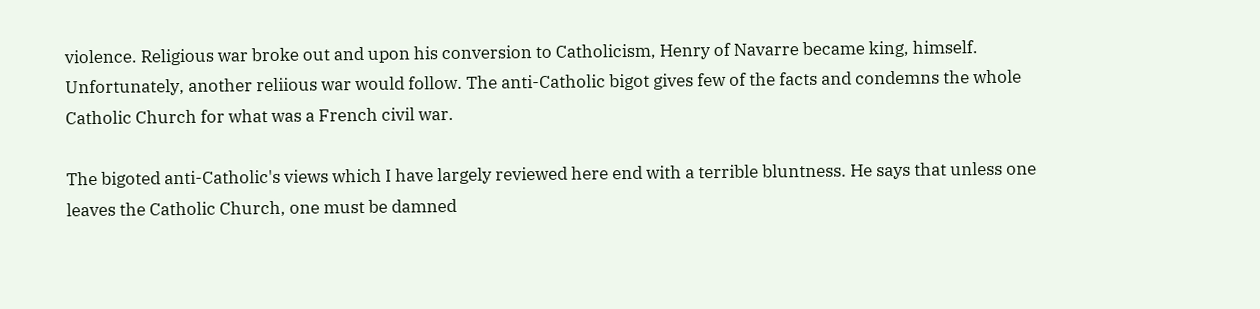violence. Religious war broke out and upon his conversion to Catholicism, Henry of Navarre became king, himself. Unfortunately, another reliious war would follow. The anti-Catholic bigot gives few of the facts and condemns the whole Catholic Church for what was a French civil war.

The bigoted anti-Catholic's views which I have largely reviewed here end with a terrible bluntness. He says that unless one leaves the Catholic Church, one must be damned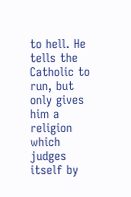to hell. He tells the Catholic to run, but only gives him a religion which judges itself by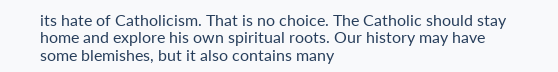its hate of Catholicism. That is no choice. The Catholic should stay home and explore his own spiritual roots. Our history may have some blemishes, but it also contains many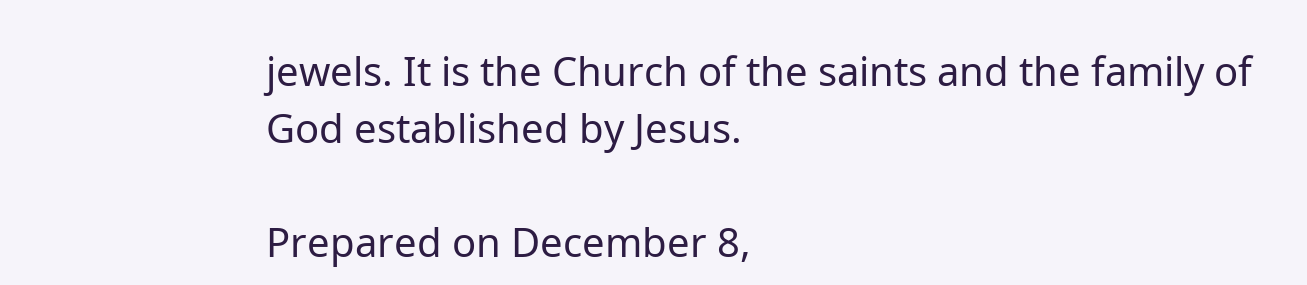jewels. It is the Church of the saints and the family of God established by Jesus.

Prepared on December 8,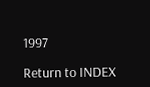1997

Return to INDEX